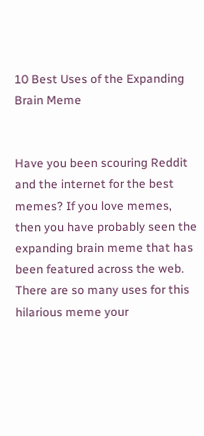10 Best Uses of the Expanding Brain Meme


Have you been scouring Reddit and the internet for the best memes? If you love memes, then you have probably seen the expanding brain meme that has been featured across the web. There are so many uses for this hilarious meme your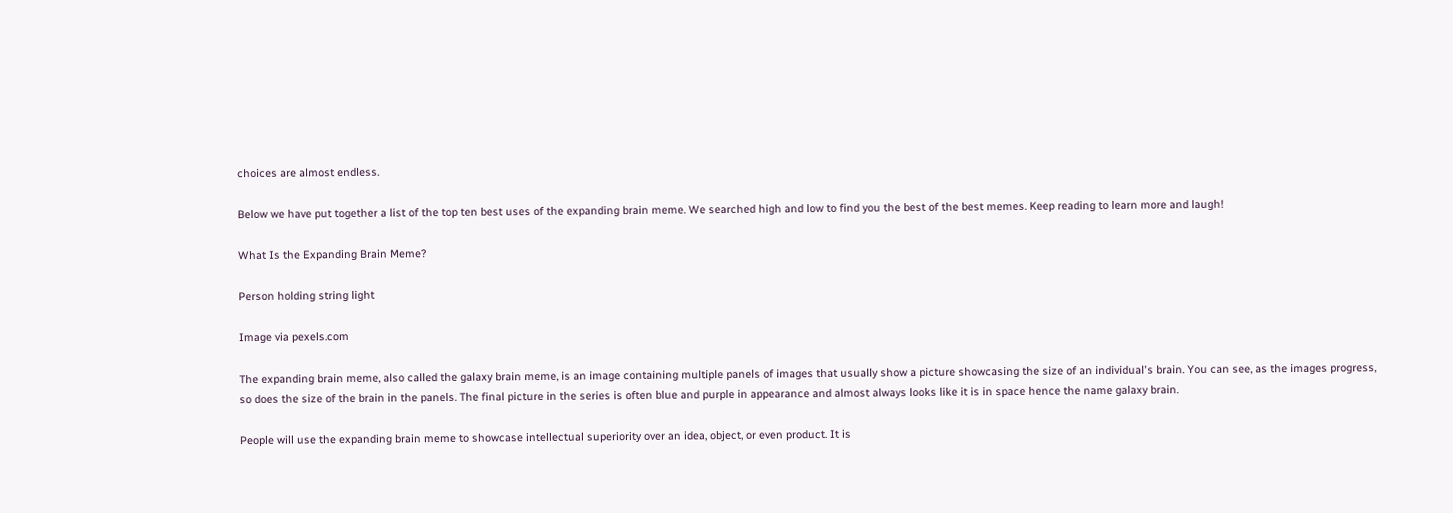choices are almost endless.

Below we have put together a list of the top ten best uses of the expanding brain meme. We searched high and low to find you the best of the best memes. Keep reading to learn more and laugh!

What Is the Expanding Brain Meme?

Person holding string light

Image via pexels.com

The expanding brain meme, also called the galaxy brain meme, is an image containing multiple panels of images that usually show a picture showcasing the size of an individual's brain. You can see, as the images progress, so does the size of the brain in the panels. The final picture in the series is often blue and purple in appearance and almost always looks like it is in space hence the name galaxy brain.

People will use the expanding brain meme to showcase intellectual superiority over an idea, object, or even product. It is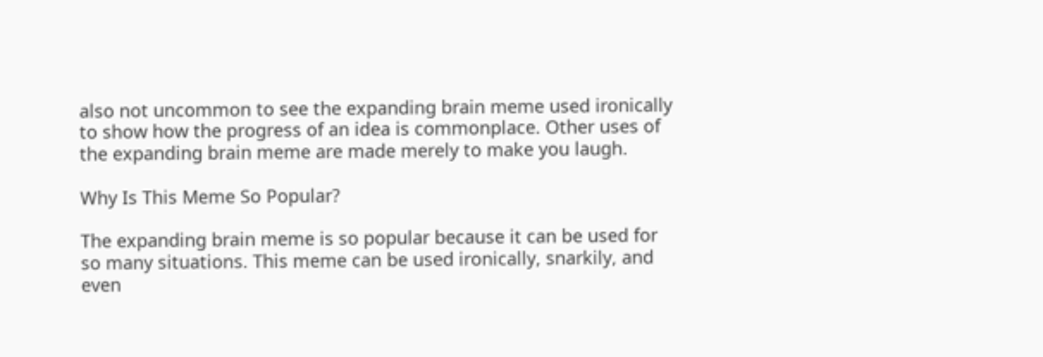also not uncommon to see the expanding brain meme used ironically to show how the progress of an idea is commonplace. Other uses of the expanding brain meme are made merely to make you laugh.

Why Is This Meme So Popular?

The expanding brain meme is so popular because it can be used for so many situations. This meme can be used ironically, snarkily, and even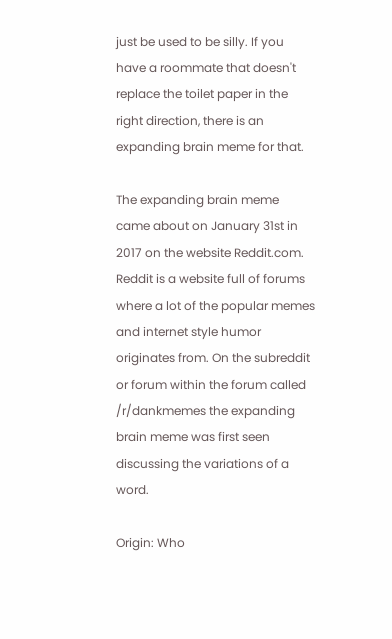just be used to be silly. If you have a roommate that doesn't replace the toilet paper in the right direction, there is an expanding brain meme for that.

The expanding brain meme came about on January 31st in 2017 on the website Reddit.com. Reddit is a website full of forums where a lot of the popular memes and internet style humor originates from. On the subreddit or forum within the forum called /r/dankmemes the expanding brain meme was first seen discussing the variations of a word.

Origin: Who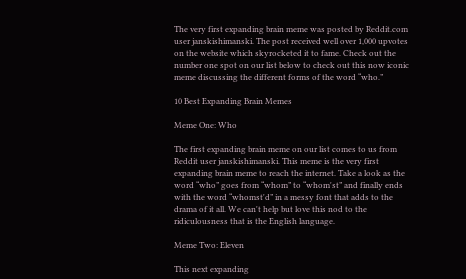The very first expanding brain meme was posted by Reddit.com user janskishimanski. The post received well over 1,000 upvotes on the website which skyrocketed it to fame. Check out the number one spot on our list below to check out this now iconic meme discussing the different forms of the word “who.”

10 Best Expanding Brain Memes

Meme One: Who

The first expanding brain meme on our list comes to us from Reddit user janskishimanski. This meme is the very first expanding brain meme to reach the internet. Take a look as the word “who” goes from “whom” to “whom'st” and finally ends with the word “whomst'd” in a messy font that adds to the drama of it all. We can't help but love this nod to the ridiculousness that is the English language.

Meme Two: Eleven

This next expanding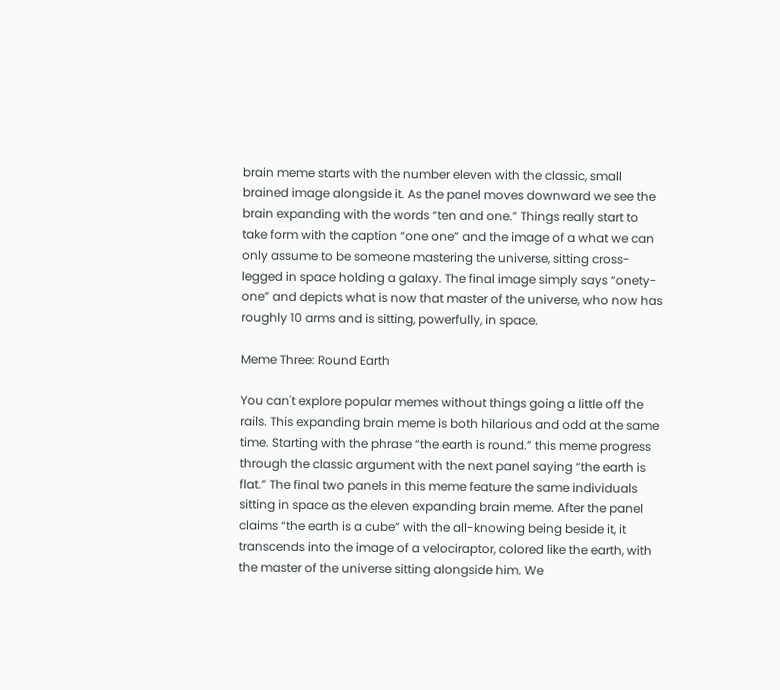brain meme starts with the number eleven with the classic, small brained image alongside it. As the panel moves downward we see the brain expanding with the words “ten and one.” Things really start to take form with the caption “one one” and the image of a what we can only assume to be someone mastering the universe, sitting cross-legged in space holding a galaxy. The final image simply says “onety-one” and depicts what is now that master of the universe, who now has roughly 10 arms and is sitting, powerfully, in space.

Meme Three: Round Earth

You can't explore popular memes without things going a little off the rails. This expanding brain meme is both hilarious and odd at the same time. Starting with the phrase “the earth is round.” this meme progress through the classic argument with the next panel saying “the earth is flat.” The final two panels in this meme feature the same individuals sitting in space as the eleven expanding brain meme. After the panel claims “the earth is a cube” with the all-knowing being beside it, it transcends into the image of a velociraptor, colored like the earth, with the master of the universe sitting alongside him. We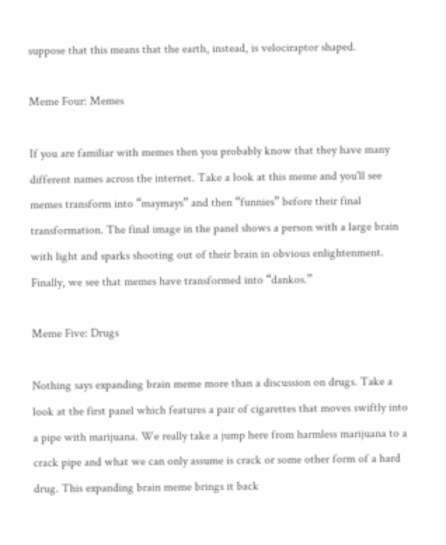suppose that this means that the earth, instead, is velociraptor shaped.

Meme Four: Memes

If you are familiar with memes then you probably know that they have many different names across the internet. Take a look at this meme and you'll see memes transform into “maymays” and then “funnies” before their final transformation. The final image in the panel shows a person with a large brain with light and sparks shooting out of their brain in obvious enlightenment. Finally, we see that memes have transformed into “dankos.”

Meme Five: Drugs

Nothing says expanding brain meme more than a discussion on drugs. Take a look at the first panel which features a pair of cigarettes that moves swiftly into a pipe with marijuana. We really take a jump here from harmless marijuana to a crack pipe and what we can only assume is crack or some other form of a hard drug. This expanding brain meme brings it back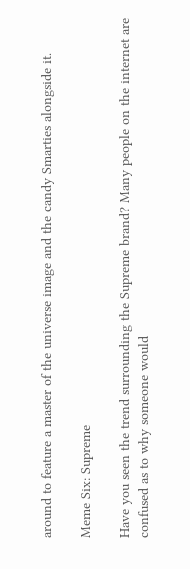around to feature a master of the universe image and the candy Smarties alongside it.

Meme Six: Supreme

Have you seen the trend surrounding the Supreme brand? Many people on the internet are confused as to why someone would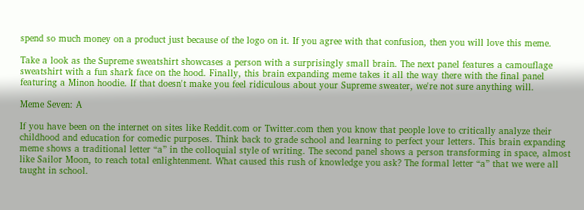spend so much money on a product just because of the logo on it. If you agree with that confusion, then you will love this meme.

Take a look as the Supreme sweatshirt showcases a person with a surprisingly small brain. The next panel features a camouflage sweatshirt with a fun shark face on the hood. Finally, this brain expanding meme takes it all the way there with the final panel featuring a Minon hoodie. If that doesn't make you feel ridiculous about your Supreme sweater, we're not sure anything will.

Meme Seven: A

If you have been on the internet on sites like Reddit.com or Twitter.com then you know that people love to critically analyze their childhood and education for comedic purposes. Think back to grade school and learning to perfect your letters. This brain expanding meme shows a traditional letter “a” in the colloquial style of writing. The second panel shows a person transforming in space, almost like Sailor Moon, to reach total enlightenment. What caused this rush of knowledge you ask? The formal letter “a” that we were all taught in school.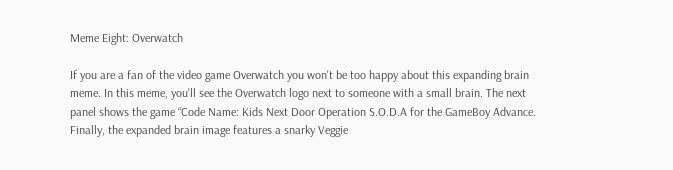Meme Eight: Overwatch

If you are a fan of the video game Overwatch you won't be too happy about this expanding brain meme. In this meme, you'll see the Overwatch logo next to someone with a small brain. The next panel shows the game “Code Name: Kids Next Door Operation S.O.D.A for the GameBoy Advance. Finally, the expanded brain image features a snarky Veggie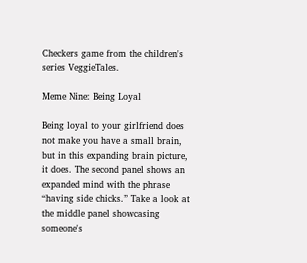Checkers game from the children's series VeggieTales.

Meme Nine: Being Loyal

Being loyal to your girlfriend does not make you have a small brain, but in this expanding brain picture, it does. The second panel shows an expanded mind with the phrase “having side chicks.” Take a look at the middle panel showcasing someone's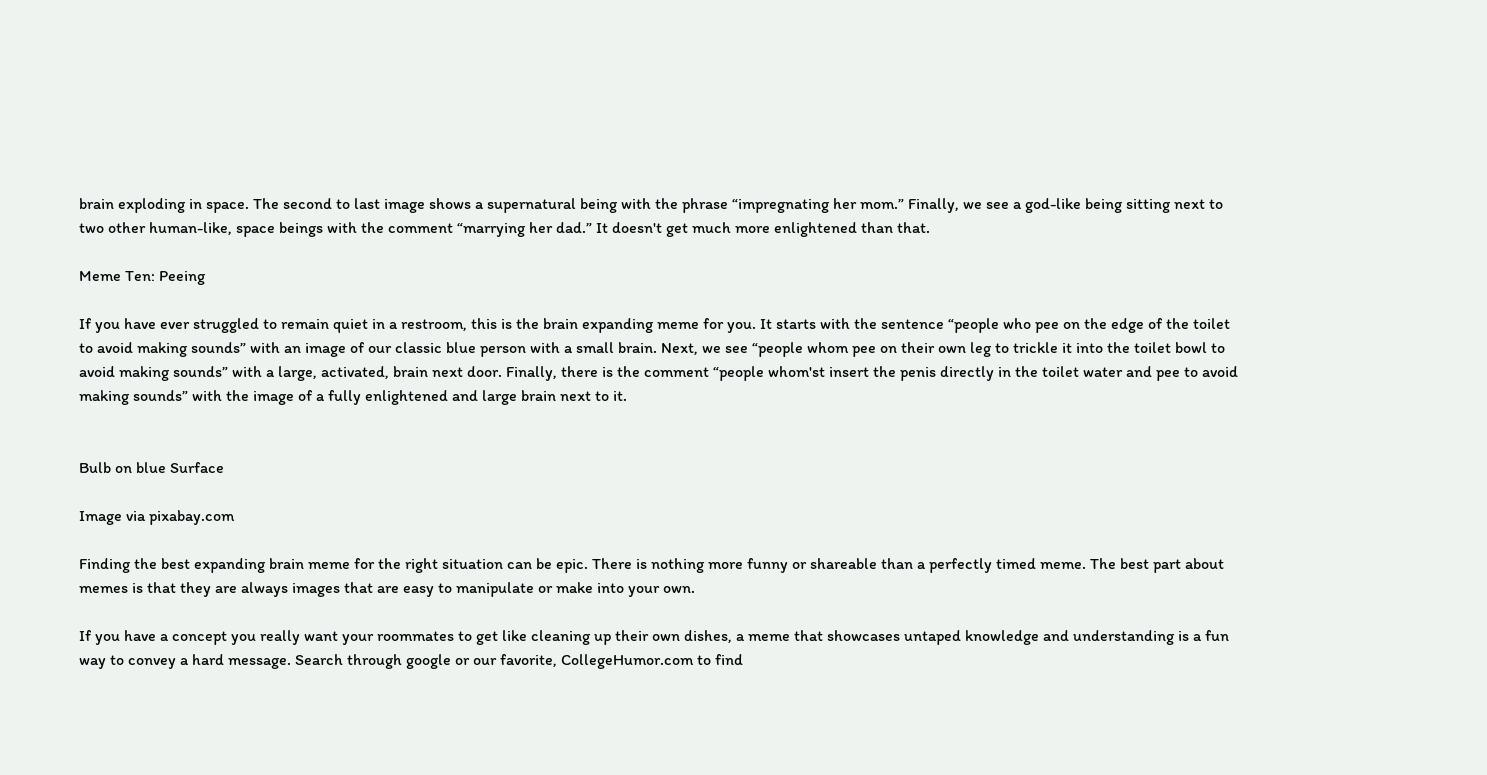brain exploding in space. The second to last image shows a supernatural being with the phrase “impregnating her mom.” Finally, we see a god-like being sitting next to two other human-like, space beings with the comment “marrying her dad.” It doesn't get much more enlightened than that.

Meme Ten: Peeing

If you have ever struggled to remain quiet in a restroom, this is the brain expanding meme for you. It starts with the sentence “people who pee on the edge of the toilet to avoid making sounds” with an image of our classic blue person with a small brain. Next, we see “people whom pee on their own leg to trickle it into the toilet bowl to avoid making sounds” with a large, activated, brain next door. Finally, there is the comment “people whom'st insert the penis directly in the toilet water and pee to avoid making sounds” with the image of a fully enlightened and large brain next to it.


Bulb on blue Surface

Image via pixabay.com

Finding the best expanding brain meme for the right situation can be epic. There is nothing more funny or shareable than a perfectly timed meme. The best part about memes is that they are always images that are easy to manipulate or make into your own.

If you have a concept you really want your roommates to get like cleaning up their own dishes, a meme that showcases untaped knowledge and understanding is a fun way to convey a hard message. Search through google or our favorite, CollegeHumor.com to find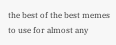the best of the best memes to use for almost any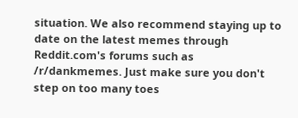situation. We also recommend staying up to date on the latest memes through Reddit.com's forums such as /r/dankmemes. Just make sure you don't step on too many toes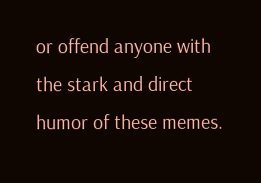or offend anyone with the stark and direct humor of these memes.